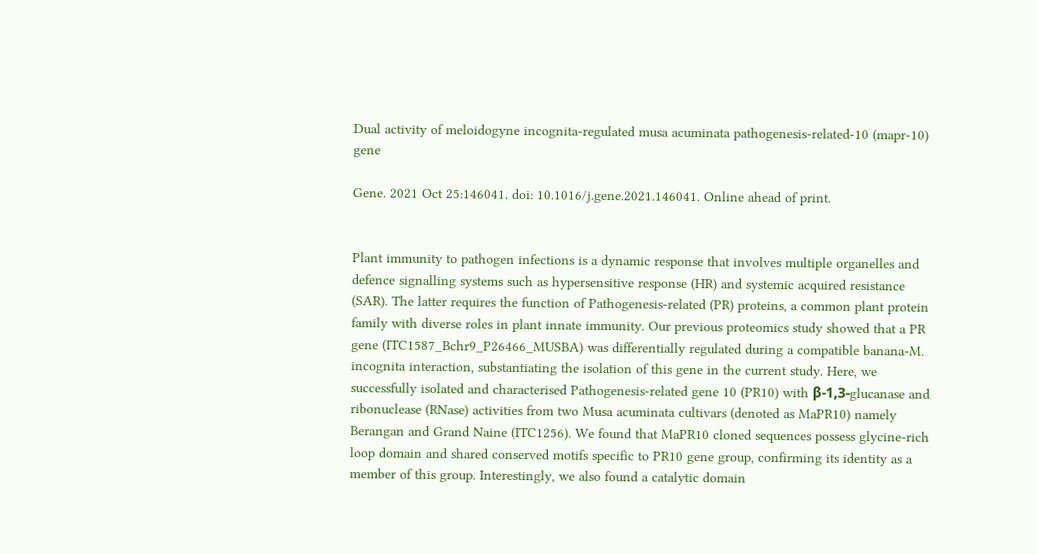Dual activity of meloidogyne incognita-regulated musa acuminata pathogenesis-related-10 (mapr-10) gene

Gene. 2021 Oct 25:146041. doi: 10.1016/j.gene.2021.146041. Online ahead of print.


Plant immunity to pathogen infections is a dynamic response that involves multiple organelles and defence signalling systems such as hypersensitive response (HR) and systemic acquired resistance (SAR). The latter requires the function of Pathogenesis-related (PR) proteins, a common plant protein family with diverse roles in plant innate immunity. Our previous proteomics study showed that a PR gene (ITC1587_Bchr9_P26466_MUSBA) was differentially regulated during a compatible banana-M. incognita interaction, substantiating the isolation of this gene in the current study. Here, we successfully isolated and characterised Pathogenesis-related gene 10 (PR10) with β-1,3-glucanase and ribonuclease (RNase) activities from two Musa acuminata cultivars (denoted as MaPR10) namely Berangan and Grand Naine (ITC1256). We found that MaPR10 cloned sequences possess glycine-rich loop domain and shared conserved motifs specific to PR10 gene group, confirming its identity as a member of this group. Interestingly, we also found a catalytic domain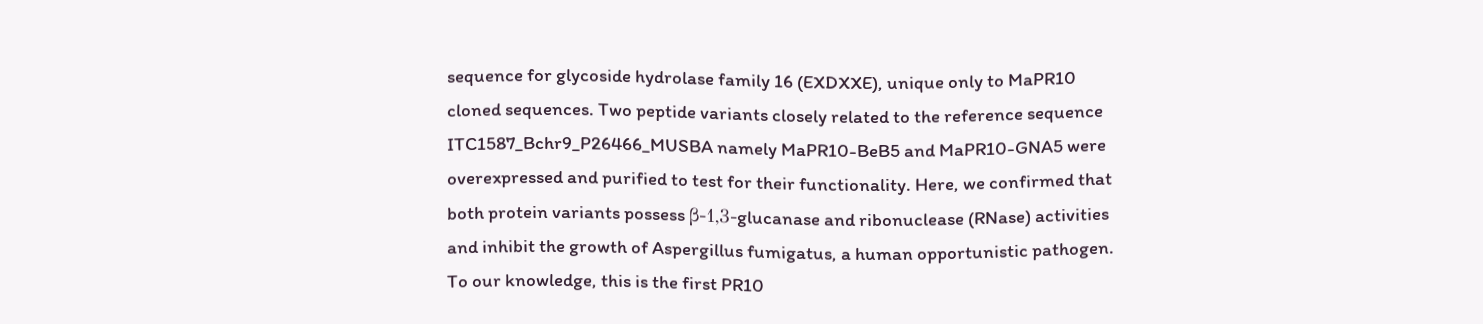sequence for glycoside hydrolase family 16 (EXDXXE), unique only to MaPR10 cloned sequences. Two peptide variants closely related to the reference sequence ITC1587_Bchr9_P26466_MUSBA namely MaPR10-BeB5 and MaPR10-GNA5 were overexpressed and purified to test for their functionality. Here, we confirmed that both protein variants possess β-1,3-glucanase and ribonuclease (RNase) activities and inhibit the growth of Aspergillus fumigatus, a human opportunistic pathogen. To our knowledge, this is the first PR10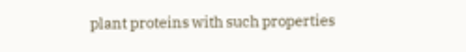plant proteins with such properties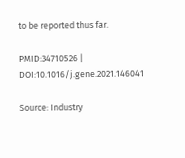to be reported thus far.

PMID:34710526 | DOI:10.1016/j.gene.2021.146041

Source: Industry